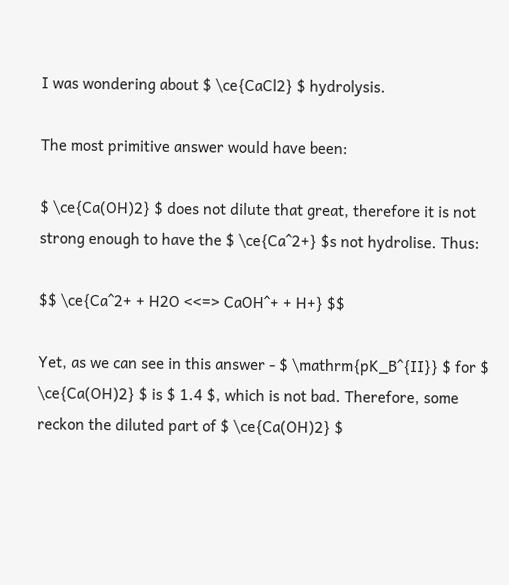I was wondering about $ \ce{CaCl2} $ hydrolysis.

The most primitive answer would have been:

$ \ce{Ca(OH)2} $ does not dilute that great, therefore it is not strong enough to have the $ \ce{Ca^2+} $s not hydrolise. Thus:

$$ \ce{Ca^2+ + H2O <<=> CaOH^+ + H+} $$

Yet, as we can see in this answer - $ \mathrm{pK_B^{II}} $ for $ \ce{Ca(OH)2} $ is $ 1.4 $, which is not bad. Therefore, some reckon the diluted part of $ \ce{Ca(OH)2} $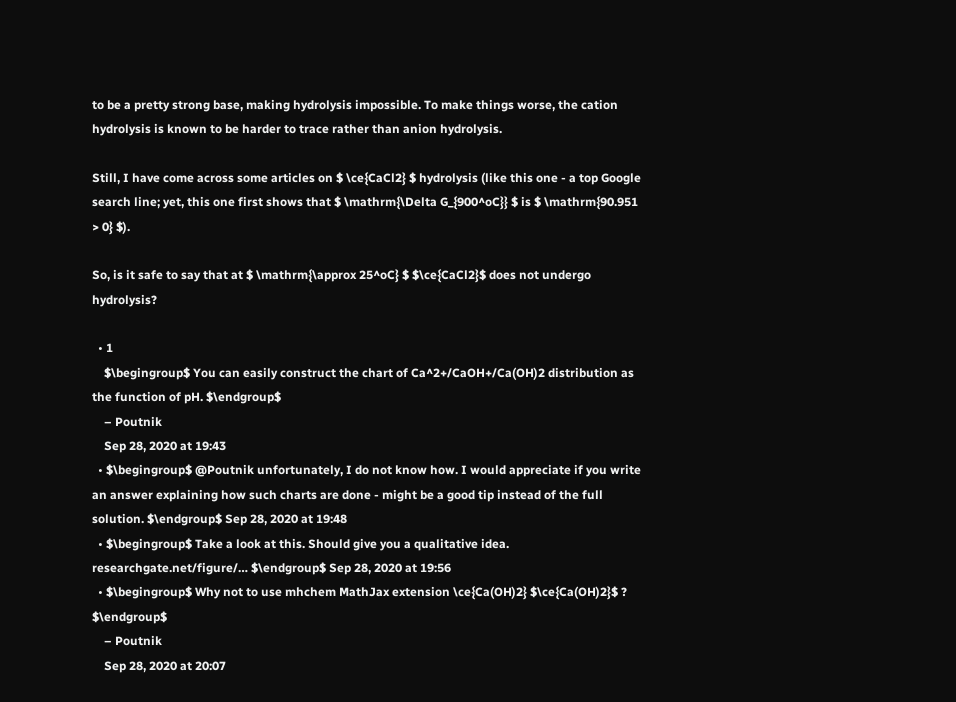to be a pretty strong base, making hydrolysis impossible. To make things worse, the cation hydrolysis is known to be harder to trace rather than anion hydrolysis.

Still, I have come across some articles on $ \ce{CaCl2} $ hydrolysis (like this one - a top Google search line; yet, this one first shows that $ \mathrm{\Delta G_{900^oC}} $ is $ \mathrm{90.951 > 0} $).

So, is it safe to say that at $ \mathrm{\approx 25^oC} $ $\ce{CaCl2}$ does not undergo hydrolysis?

  • 1
    $\begingroup$ You can easily construct the chart of Ca^2+/CaOH+/Ca(OH)2 distribution as the function of pH. $\endgroup$
    – Poutnik
    Sep 28, 2020 at 19:43
  • $\begingroup$ @Poutnik unfortunately, I do not know how. I would appreciate if you write an answer explaining how such charts are done - might be a good tip instead of the full solution. $\endgroup$ Sep 28, 2020 at 19:48
  • $\begingroup$ Take a look at this. Should give you a qualitative idea. researchgate.net/figure/… $\endgroup$ Sep 28, 2020 at 19:56
  • $\begingroup$ Why not to use mhchem MathJax extension \ce{Ca(OH)2} $\ce{Ca(OH)2}$ ? $\endgroup$
    – Poutnik
    Sep 28, 2020 at 20:07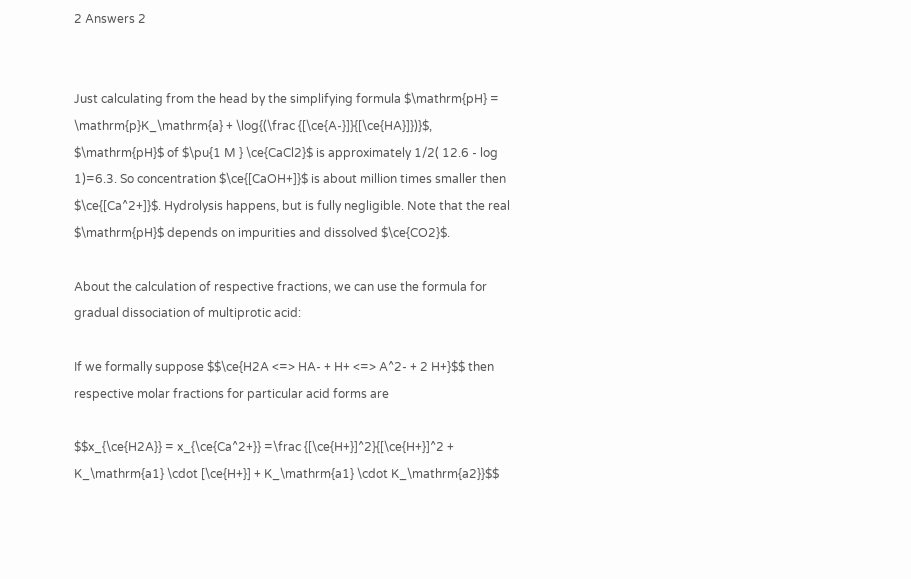2 Answers 2


Just calculating from the head by the simplifying formula $\mathrm{pH} = \mathrm{p}K_\mathrm{a} + \log{(\frac {[\ce{A-}]}{[\ce{HA}]})}$, $\mathrm{pH}$ of $\pu{1 M } \ce{CaCl2}$ is approximately 1/2( 12.6 - log 1)=6.3. So concentration $\ce{[CaOH+]}$ is about million times smaller then $\ce{[Ca^2+]}$. Hydrolysis happens, but is fully negligible. Note that the real $\mathrm{pH}$ depends on impurities and dissolved $\ce{CO2}$.

About the calculation of respective fractions, we can use the formula for gradual dissociation of multiprotic acid:

If we formally suppose $$\ce{H2A <=> HA- + H+ <=> A^2- + 2 H+}$$ then respective molar fractions for particular acid forms are

$$x_{\ce{H2A}} = x_{\ce{Ca^2+}} =\frac {[\ce{H+}]^2}{[\ce{H+}]^2 + K_\mathrm{a1} \cdot [\ce{H+}] + K_\mathrm{a1} \cdot K_\mathrm{a2}}$$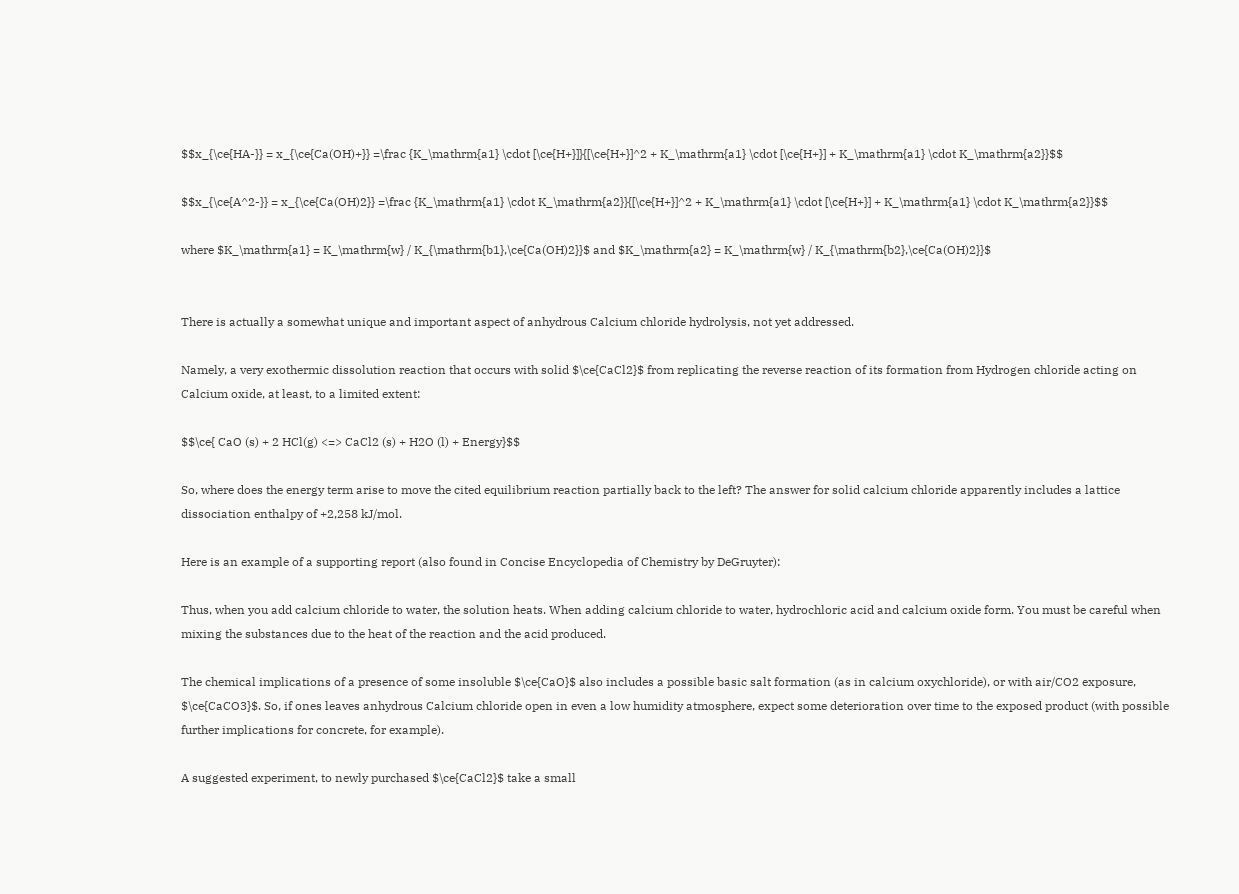$$x_{\ce{HA-}} = x_{\ce{Ca(OH)+}} =\frac {K_\mathrm{a1} \cdot [\ce{H+}]}{[\ce{H+}]^2 + K_\mathrm{a1} \cdot [\ce{H+}] + K_\mathrm{a1} \cdot K_\mathrm{a2}}$$

$$x_{\ce{A^2-}} = x_{\ce{Ca(OH)2}} =\frac {K_\mathrm{a1} \cdot K_\mathrm{a2}}{[\ce{H+}]^2 + K_\mathrm{a1} \cdot [\ce{H+}] + K_\mathrm{a1} \cdot K_\mathrm{a2}}$$

where $K_\mathrm{a1} = K_\mathrm{w} / K_{\mathrm{b1},\ce{Ca(OH)2}}$ and $K_\mathrm{a2} = K_\mathrm{w} / K_{\mathrm{b2},\ce{Ca(OH)2}}$


There is actually a somewhat unique and important aspect of anhydrous Calcium chloride hydrolysis, not yet addressed.

Namely, a very exothermic dissolution reaction that occurs with solid $\ce{CaCl2}$ from replicating the reverse reaction of its formation from Hydrogen chloride acting on Calcium oxide, at least, to a limited extent:

$$\ce{ CaO (s) + 2 HCl(g) <=> CaCl2 (s) + H2O (l) + Energy}$$

So, where does the energy term arise to move the cited equilibrium reaction partially back to the left? The answer for solid calcium chloride apparently includes a lattice dissociation enthalpy of +2,258 kJ/mol.

Here is an example of a supporting report (also found in Concise Encyclopedia of Chemistry by DeGruyter):

Thus, when you add calcium chloride to water, the solution heats. When adding calcium chloride to water, hydrochloric acid and calcium oxide form. You must be careful when mixing the substances due to the heat of the reaction and the acid produced.

The chemical implications of a presence of some insoluble $\ce{CaO}$ also includes a possible basic salt formation (as in calcium oxychloride), or with air/CO2 exposure, $\ce{CaCO3}$. So, if ones leaves anhydrous Calcium chloride open in even a low humidity atmosphere, expect some deterioration over time to the exposed product (with possible further implications for concrete, for example).

A suggested experiment, to newly purchased $\ce{CaCl2}$ take a small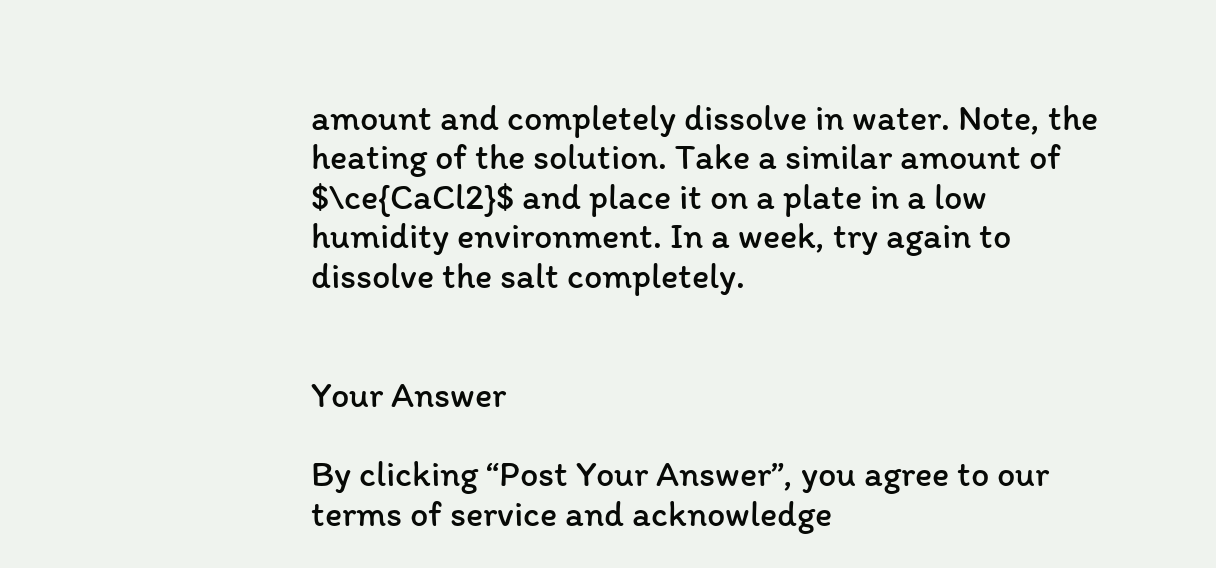amount and completely dissolve in water. Note, the heating of the solution. Take a similar amount of $\ce{CaCl2}$ and place it on a plate in a low humidity environment. In a week, try again to dissolve the salt completely.


Your Answer

By clicking “Post Your Answer”, you agree to our terms of service and acknowledge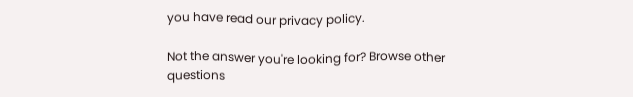you have read our privacy policy.

Not the answer you're looking for? Browse other questions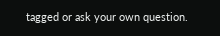tagged or ask your own question.